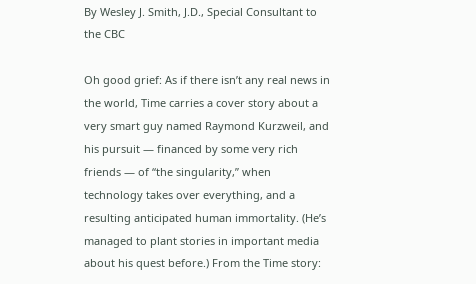By Wesley J. Smith, J.D., Special Consultant to the CBC

Oh good grief: As if there isn’t any real news in the world, Time carries a cover story about a very smart guy named Raymond Kurzweil, and his pursuit — financed by some very rich friends — of “the singularity,” when technology takes over everything, and a resulting anticipated human immortality. (He’s managed to plant stories in important media about his quest before.) From the Time story: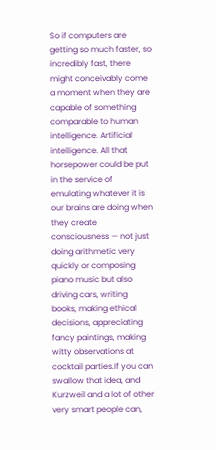So if computers are getting so much faster, so incredibly fast, there might conceivably come a moment when they are capable of something comparable to human intelligence. Artificial intelligence. All that horsepower could be put in the service of emulating whatever it is our brains are doing when they create consciousness — not just doing arithmetic very quickly or composing piano music but also driving cars, writing books, making ethical decisions, appreciating fancy paintings, making witty observations at cocktail parties.If you can swallow that idea, and Kurzweil and a lot of other very smart people can,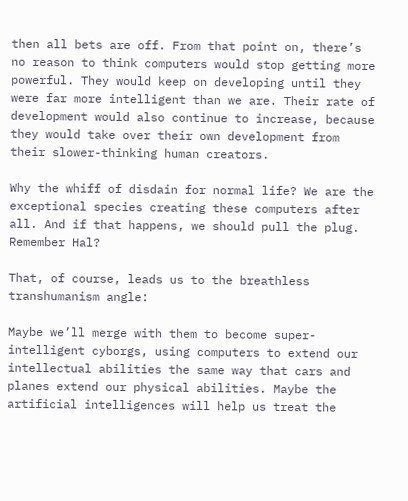then all bets are off. From that point on, there’s no reason to think computers would stop getting more powerful. They would keep on developing until they were far more intelligent than we are. Their rate of development would also continue to increase, because they would take over their own development from their slower-thinking human creators.

Why the whiff of disdain for normal life? We are the exceptional species creating these computers after all. And if that happens, we should pull the plug. Remember Hal?

That, of course, leads us to the breathless transhumanism angle:

Maybe we’ll merge with them to become super-intelligent cyborgs, using computers to extend our intellectual abilities the same way that cars and planes extend our physical abilities. Maybe the artificial intelligences will help us treat the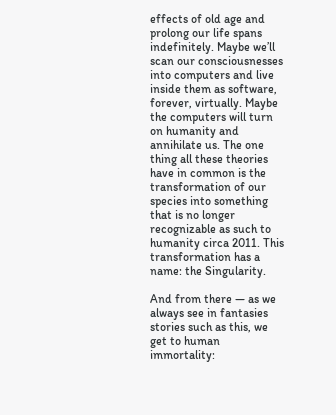effects of old age and prolong our life spans indefinitely. Maybe we’ll scan our consciousnesses into computers and live inside them as software, forever, virtually. Maybe the computers will turn on humanity and annihilate us. The one thing all these theories have in common is the transformation of our species into something that is no longer recognizable as such to humanity circa 2011. This transformation has a name: the Singularity.

And from there — as we always see in fantasies stories such as this, we get to human immortality: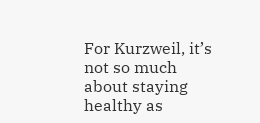For Kurzweil, it’s not so much about staying healthy as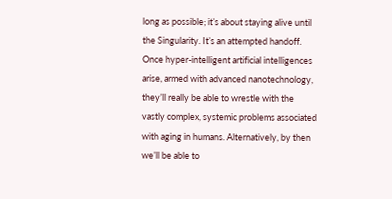long as possible; it’s about staying alive until the Singularity. It’s an attempted handoff. Once hyper-intelligent artificial intelligences arise, armed with advanced nanotechnology, they’ll really be able to wrestle with the vastly complex, systemic problems associated with aging in humans. Alternatively, by then we’ll be able to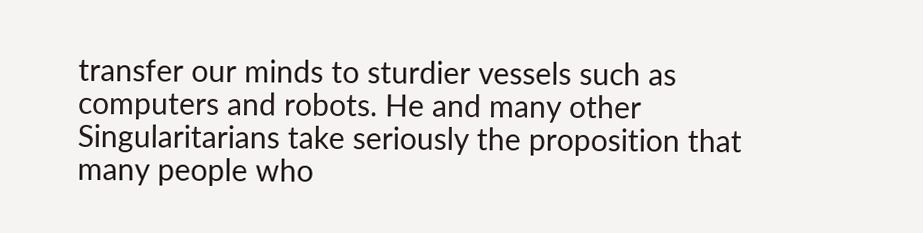transfer our minds to sturdier vessels such as computers and robots. He and many other Singularitarians take seriously the proposition that many people who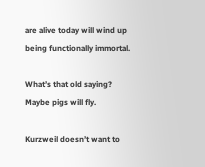are alive today will wind up being functionally immortal.

What’s that old saying? Maybe pigs will fly.

Kurzweil doesn’t want to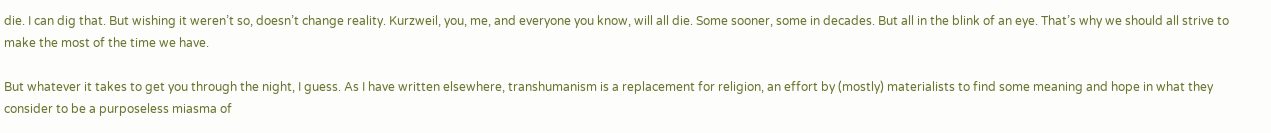die. I can dig that. But wishing it weren’t so, doesn’t change reality. Kurzweil, you, me, and everyone you know, will all die. Some sooner, some in decades. But all in the blink of an eye. That’s why we should all strive to make the most of the time we have.

But whatever it takes to get you through the night, I guess. As I have written elsewhere, transhumanism is a replacement for religion, an effort by (mostly) materialists to find some meaning and hope in what they consider to be a purposeless miasma of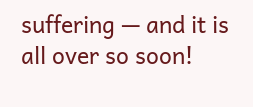suffering — and it is all over so soon!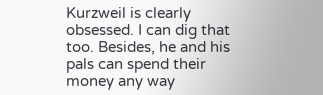Kurzweil is clearly obsessed. I can dig that too. Besides, he and his pals can spend their money any way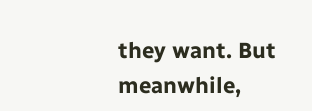they want. But meanwhile,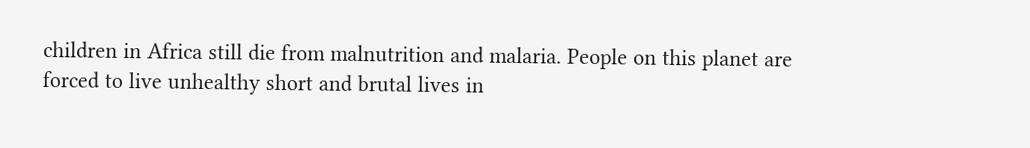children in Africa still die from malnutrition and malaria. People on this planet are forced to live unhealthy short and brutal lives in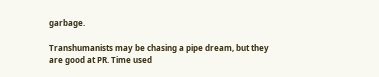garbage.

Transhumanists may be chasing a pipe dream, but they are good at PR. Time used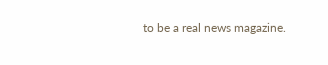to be a real news magazine.